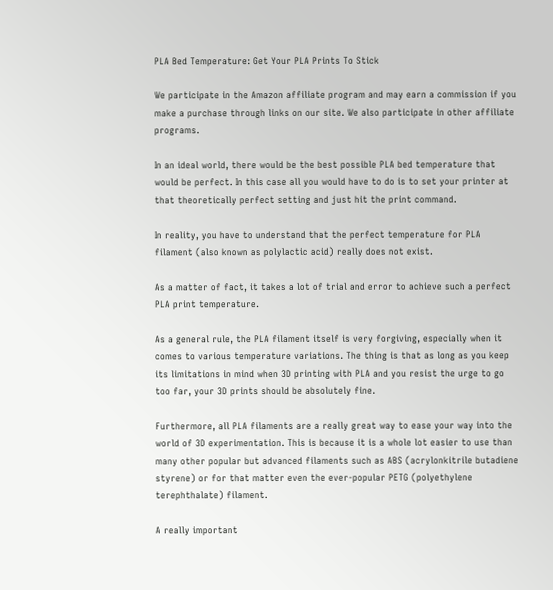PLA Bed Temperature: Get Your PLA Prints To Stick

We participate in the Amazon affiliate program and may earn a commission if you make a purchase through links on our site. We also participate in other affiliate programs.

In an ideal world, there would be the best possible PLA bed temperature that would be perfect. In this case all you would have to do is to set your printer at that theoretically perfect setting and just hit the print command.

In reality, you have to understand that the perfect temperature for PLA filament (also known as polylactic acid) really does not exist.

As a matter of fact, it takes a lot of trial and error to achieve such a perfect PLA print temperature.

As a general rule, the PLA filament itself is very forgiving, especially when it comes to various temperature variations. The thing is that as long as you keep its limitations in mind when 3D printing with PLA and you resist the urge to go too far, your 3D prints should be absolutely fine.

Furthermore, all PLA filaments are a really great way to ease your way into the world of 3D experimentation. This is because it is a whole lot easier to use than many other popular but advanced filaments such as ABS (acrylonkitrile butadiene styrene) or for that matter even the ever-popular PETG (polyethylene terephthalate) filament.

A really important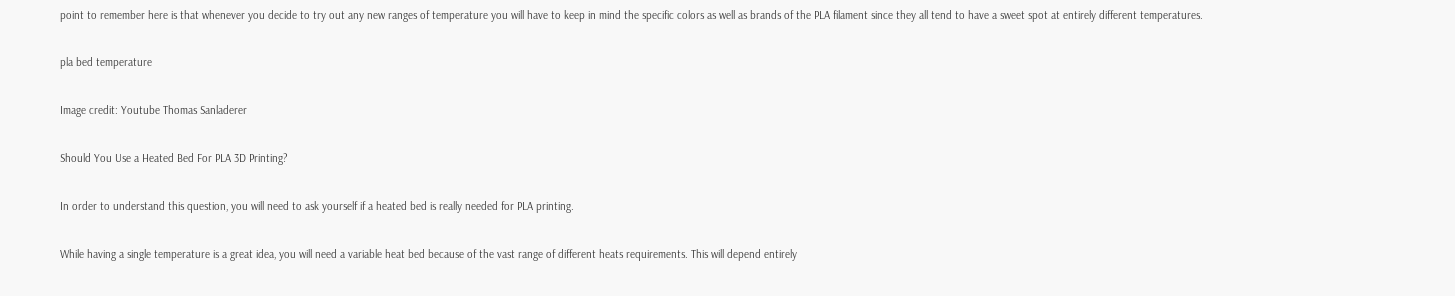point to remember here is that whenever you decide to try out any new ranges of temperature you will have to keep in mind the specific colors as well as brands of the PLA filament since they all tend to have a sweet spot at entirely different temperatures.

pla bed temperature

Image credit: Youtube Thomas Sanladerer

Should You Use a Heated Bed For PLA 3D Printing?

In order to understand this question, you will need to ask yourself if a heated bed is really needed for PLA printing.

While having a single temperature is a great idea, you will need a variable heat bed because of the vast range of different heats requirements. This will depend entirely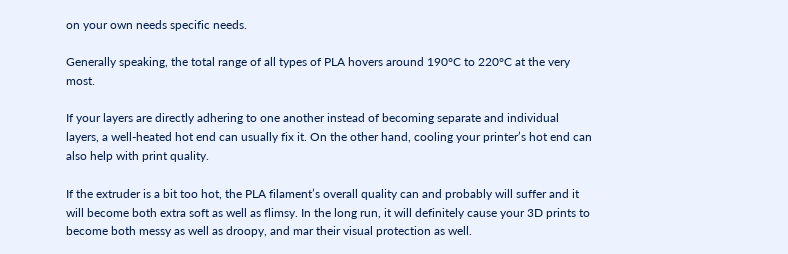on your own needs specific needs.

Generally speaking, the total range of all types of PLA hovers around 190°C to 220°C at the very most.

If your layers are directly adhering to one another instead of becoming separate and individual layers, a well-heated hot end can usually fix it. On the other hand, cooling your printer’s hot end can also help with print quality.

If the extruder is a bit too hot, the PLA filament’s overall quality can and probably will suffer and it will become both extra soft as well as flimsy. In the long run, it will definitely cause your 3D prints to become both messy as well as droopy, and mar their visual protection as well.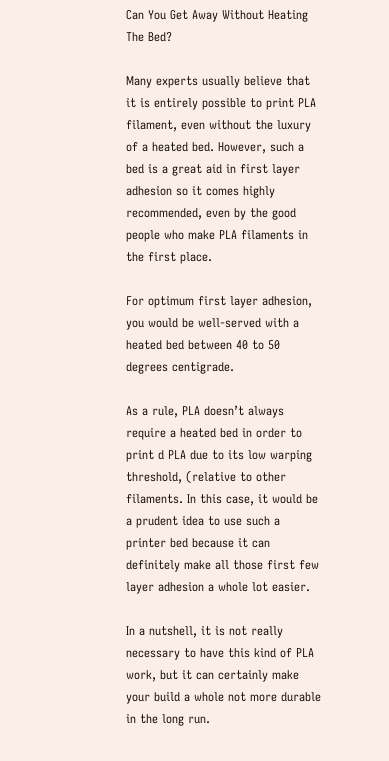Can You Get Away Without Heating The Bed?

Many experts usually believe that it is entirely possible to print PLA filament, even without the luxury of a heated bed. However, such a bed is a great aid in first layer adhesion so it comes highly recommended, even by the good people who make PLA filaments in the first place.

For optimum first layer adhesion, you would be well-served with a heated bed between 40 to 50 degrees centigrade.

As a rule, PLA doesn’t always require a heated bed in order to print d PLA due to its low warping threshold, (relative to other filaments. In this case, it would be a prudent idea to use such a printer bed because it can definitely make all those first few layer adhesion a whole lot easier.

In a nutshell, it is not really necessary to have this kind of PLA work, but it can certainly make your build a whole not more durable in the long run.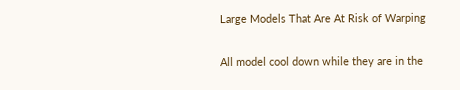Large Models That Are At Risk of Warping

All model cool down while they are in the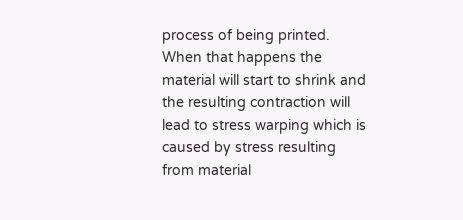process of being printed. When that happens the material will start to shrink and the resulting contraction will lead to stress warping which is caused by stress resulting from material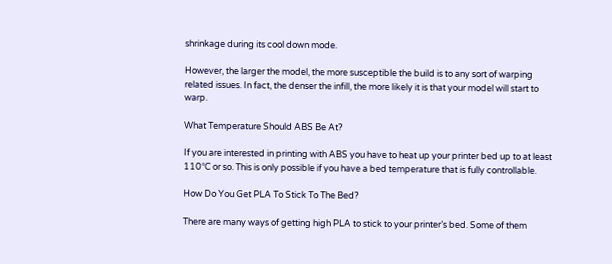shrinkage during its cool down mode.

However, the larger the model, the more susceptible the build is to any sort of warping related issues. In fact, the denser the infill, the more likely it is that your model will start to warp.

What Temperature Should ABS Be At?

If you are interested in printing with ABS you have to heat up your printer bed up to at least 110°C or so. This is only possible if you have a bed temperature that is fully controllable.

How Do You Get PLA To Stick To The Bed?

There are many ways of getting high PLA to stick to your printer’s bed. Some of them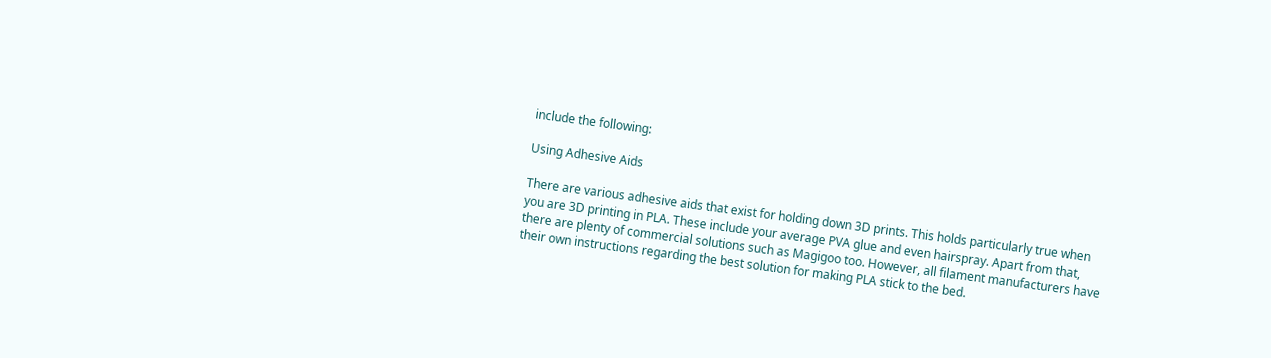include the following:

Using Adhesive Aids

There are various adhesive aids that exist for holding down 3D prints. This holds particularly true when you are 3D printing in PLA. These include your average PVA glue and even hairspray. Apart from that, there are plenty of commercial solutions such as Magigoo too. However, all filament manufacturers have their own instructions regarding the best solution for making PLA stick to the bed.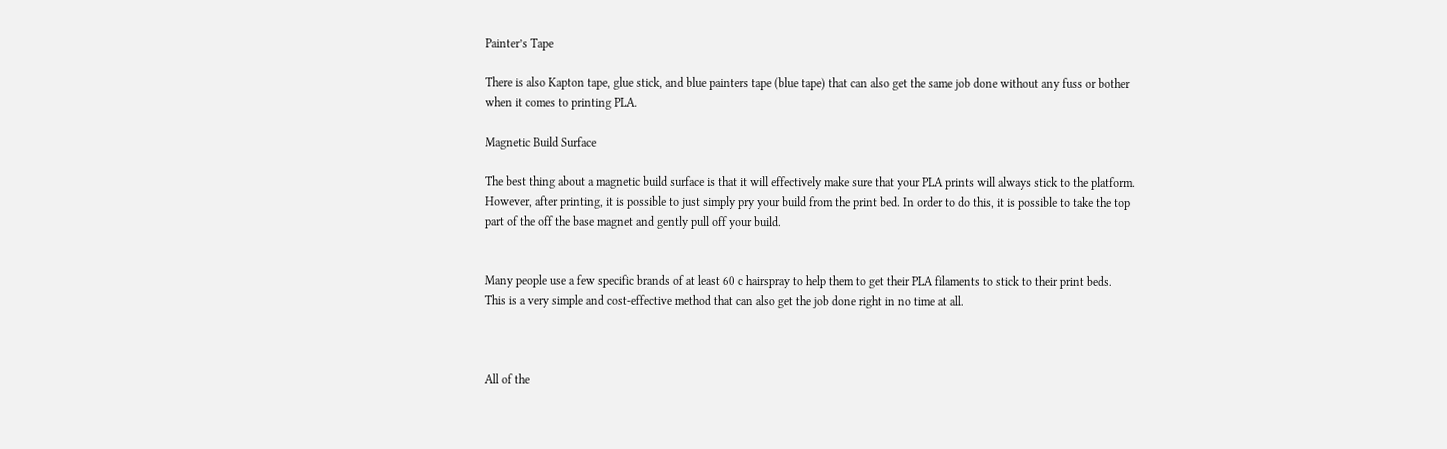Painter’s Tape

There is also Kapton tape, glue stick, and blue painters tape (blue tape) that can also get the same job done without any fuss or bother when it comes to printing PLA.

Magnetic Build Surface

The best thing about a magnetic build surface is that it will effectively make sure that your PLA prints will always stick to the platform. However, after printing, it is possible to just simply pry your build from the print bed. In order to do this, it is possible to take the top part of the off the base magnet and gently pull off your build.


Many people use a few specific brands of at least 60 c hairspray to help them to get their PLA filaments to stick to their print beds. This is a very simple and cost-effective method that can also get the job done right in no time at all.



All of the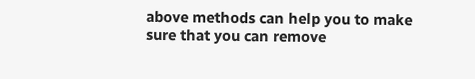above methods can help you to make sure that you can remove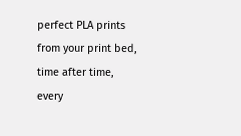perfect PLA prints from your print bed, time after time, every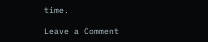time.

Leave a Comment